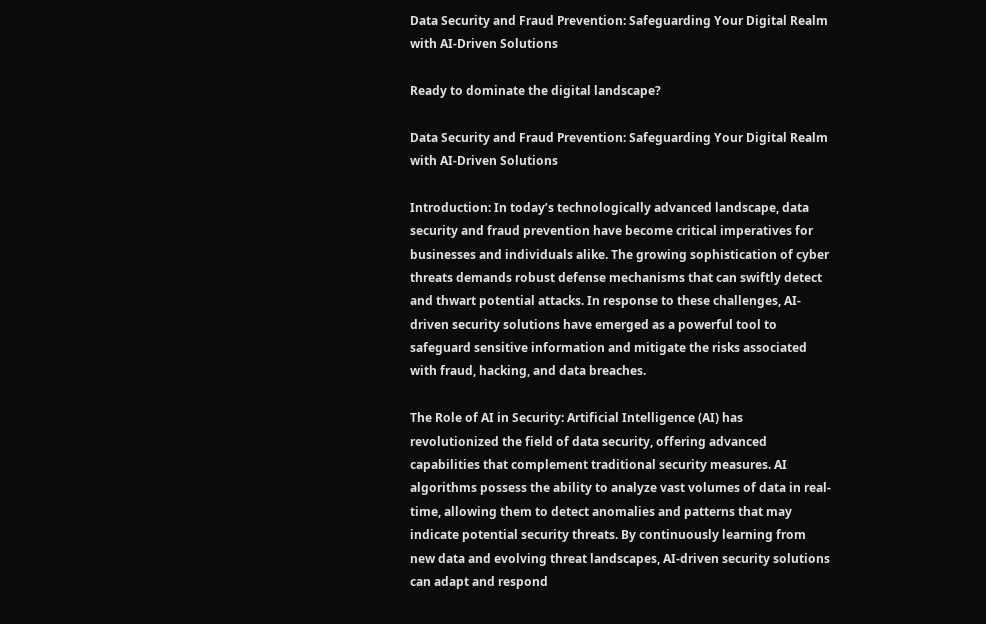Data Security and Fraud Prevention: Safeguarding Your Digital Realm with AI-Driven Solutions

Ready to dominate the digital landscape?

Data Security and Fraud Prevention: Safeguarding Your Digital Realm with AI-Driven Solutions

Introduction: In today’s technologically advanced landscape, data security and fraud prevention have become critical imperatives for businesses and individuals alike. The growing sophistication of cyber threats demands robust defense mechanisms that can swiftly detect and thwart potential attacks. In response to these challenges, AI-driven security solutions have emerged as a powerful tool to safeguard sensitive information and mitigate the risks associated with fraud, hacking, and data breaches.

The Role of AI in Security: Artificial Intelligence (AI) has revolutionized the field of data security, offering advanced capabilities that complement traditional security measures. AI algorithms possess the ability to analyze vast volumes of data in real-time, allowing them to detect anomalies and patterns that may indicate potential security threats. By continuously learning from new data and evolving threat landscapes, AI-driven security solutions can adapt and respond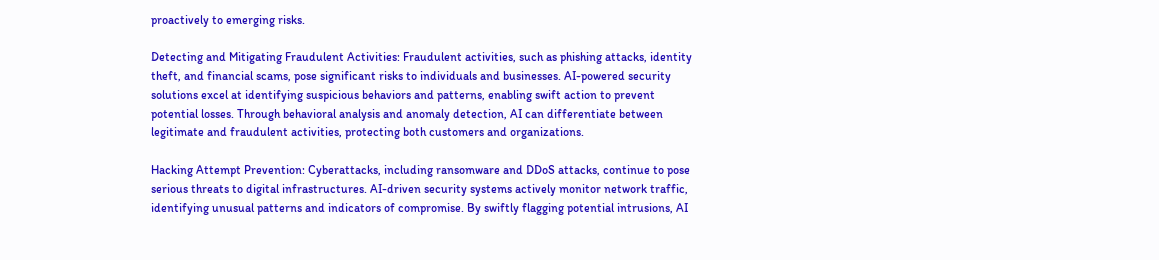proactively to emerging risks.

Detecting and Mitigating Fraudulent Activities: Fraudulent activities, such as phishing attacks, identity theft, and financial scams, pose significant risks to individuals and businesses. AI-powered security solutions excel at identifying suspicious behaviors and patterns, enabling swift action to prevent potential losses. Through behavioral analysis and anomaly detection, AI can differentiate between legitimate and fraudulent activities, protecting both customers and organizations.

Hacking Attempt Prevention: Cyberattacks, including ransomware and DDoS attacks, continue to pose serious threats to digital infrastructures. AI-driven security systems actively monitor network traffic, identifying unusual patterns and indicators of compromise. By swiftly flagging potential intrusions, AI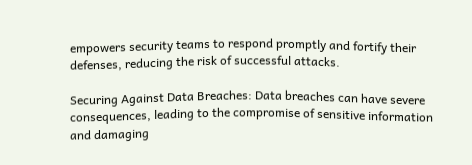empowers security teams to respond promptly and fortify their defenses, reducing the risk of successful attacks.

Securing Against Data Breaches: Data breaches can have severe consequences, leading to the compromise of sensitive information and damaging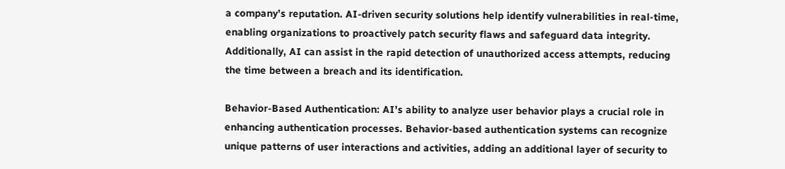a company’s reputation. AI-driven security solutions help identify vulnerabilities in real-time, enabling organizations to proactively patch security flaws and safeguard data integrity. Additionally, AI can assist in the rapid detection of unauthorized access attempts, reducing the time between a breach and its identification.

Behavior-Based Authentication: AI’s ability to analyze user behavior plays a crucial role in enhancing authentication processes. Behavior-based authentication systems can recognize unique patterns of user interactions and activities, adding an additional layer of security to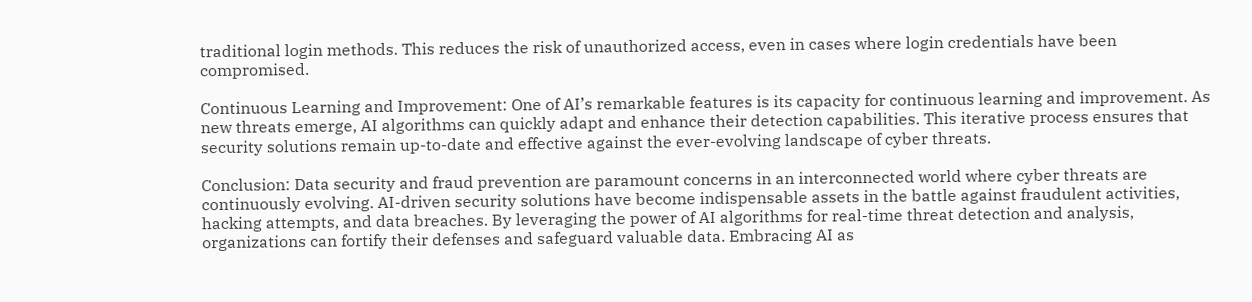traditional login methods. This reduces the risk of unauthorized access, even in cases where login credentials have been compromised.

Continuous Learning and Improvement: One of AI’s remarkable features is its capacity for continuous learning and improvement. As new threats emerge, AI algorithms can quickly adapt and enhance their detection capabilities. This iterative process ensures that security solutions remain up-to-date and effective against the ever-evolving landscape of cyber threats.

Conclusion: Data security and fraud prevention are paramount concerns in an interconnected world where cyber threats are continuously evolving. AI-driven security solutions have become indispensable assets in the battle against fraudulent activities, hacking attempts, and data breaches. By leveraging the power of AI algorithms for real-time threat detection and analysis, organizations can fortify their defenses and safeguard valuable data. Embracing AI as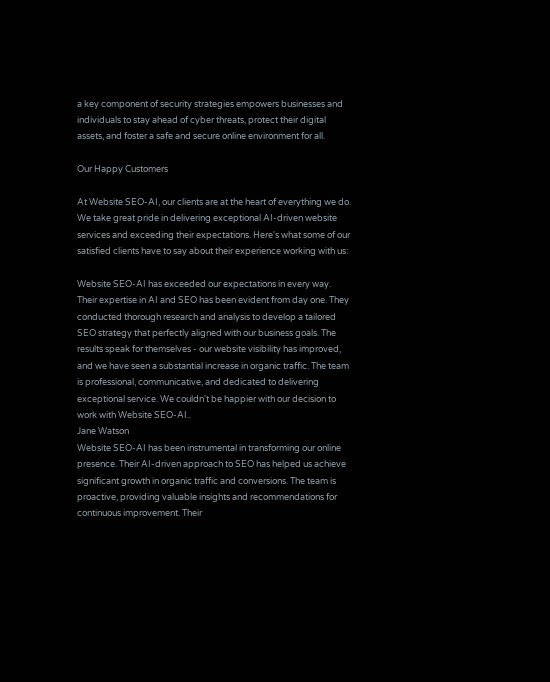a key component of security strategies empowers businesses and individuals to stay ahead of cyber threats, protect their digital assets, and foster a safe and secure online environment for all.

Our Happy Customers

At Website SEO-AI, our clients are at the heart of everything we do. We take great pride in delivering exceptional AI-driven website services and exceeding their expectations. Here's what some of our satisfied clients have to say about their experience working with us:

Website SEO-AI has exceeded our expectations in every way. Their expertise in AI and SEO has been evident from day one. They conducted thorough research and analysis to develop a tailored SEO strategy that perfectly aligned with our business goals. The results speak for themselves - our website visibility has improved, and we have seen a substantial increase in organic traffic. The team is professional, communicative, and dedicated to delivering exceptional service. We couldn't be happier with our decision to work with Website SEO-AI..
Jane Watson
Website SEO-AI has been instrumental in transforming our online presence. Their AI-driven approach to SEO has helped us achieve significant growth in organic traffic and conversions. The team is proactive, providing valuable insights and recommendations for continuous improvement. Their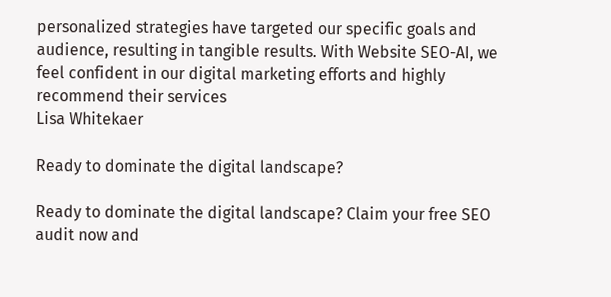personalized strategies have targeted our specific goals and audience, resulting in tangible results. With Website SEO-AI, we feel confident in our digital marketing efforts and highly recommend their services
Lisa Whitekaer

Ready to dominate the digital landscape?

Ready to dominate the digital landscape? Claim your free SEO audit now and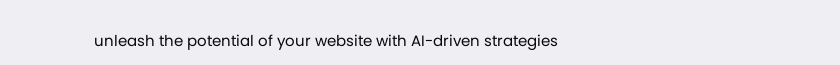unleash the potential of your website with AI-driven strategies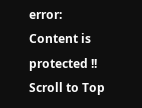error: Content is protected !!
Scroll to Top